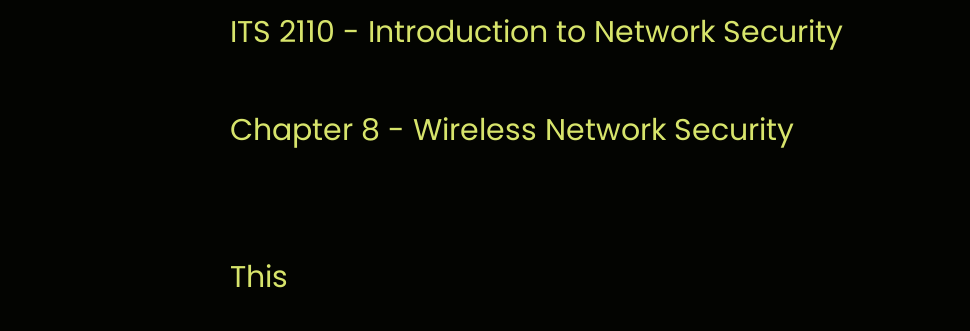ITS 2110 - Introduction to Network Security

Chapter 8 - Wireless Network Security


This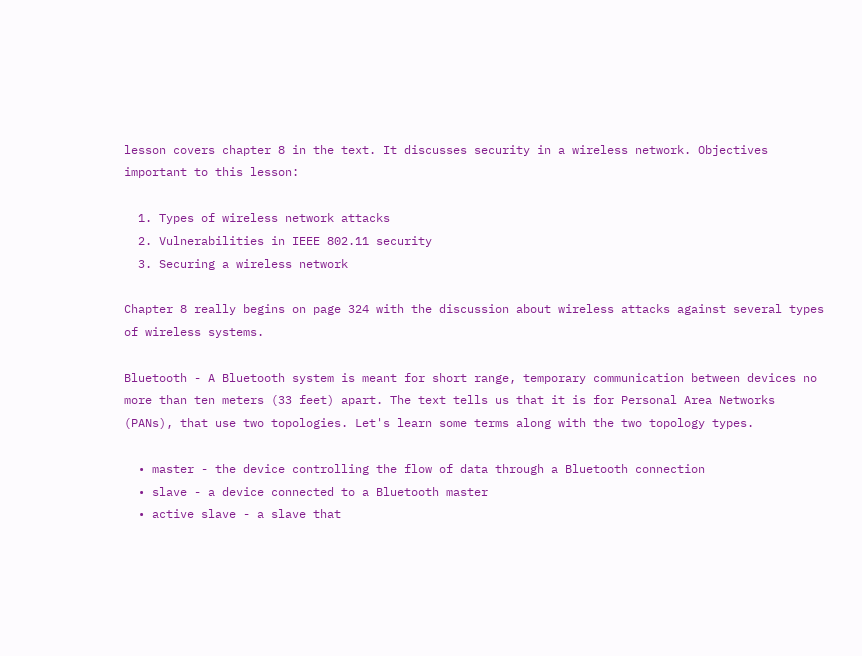lesson covers chapter 8 in the text. It discusses security in a wireless network. Objectives important to this lesson:

  1. Types of wireless network attacks
  2. Vulnerabilities in IEEE 802.11 security
  3. Securing a wireless network

Chapter 8 really begins on page 324 with the discussion about wireless attacks against several types of wireless systems.

Bluetooth - A Bluetooth system is meant for short range, temporary communication between devices no more than ten meters (33 feet) apart. The text tells us that it is for Personal Area Networks (PANs), that use two topologies. Let's learn some terms along with the two topology types.

  • master - the device controlling the flow of data through a Bluetooth connection
  • slave - a device connected to a Bluetooth master
  • active slave - a slave that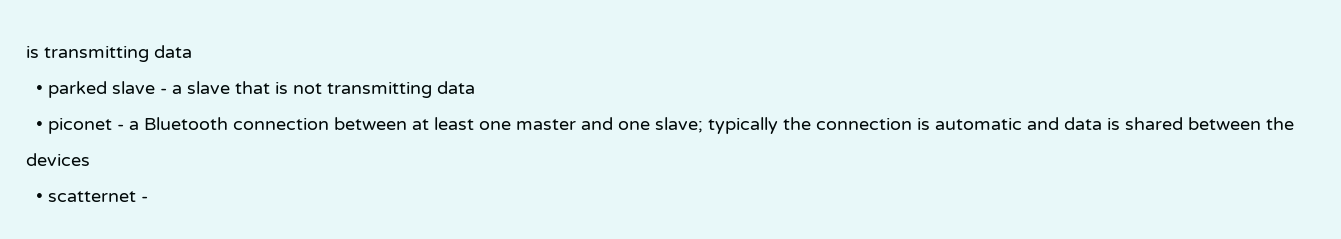is transmitting data
  • parked slave - a slave that is not transmitting data
  • piconet - a Bluetooth connection between at least one master and one slave; typically the connection is automatic and data is shared between the devices
  • scatternet -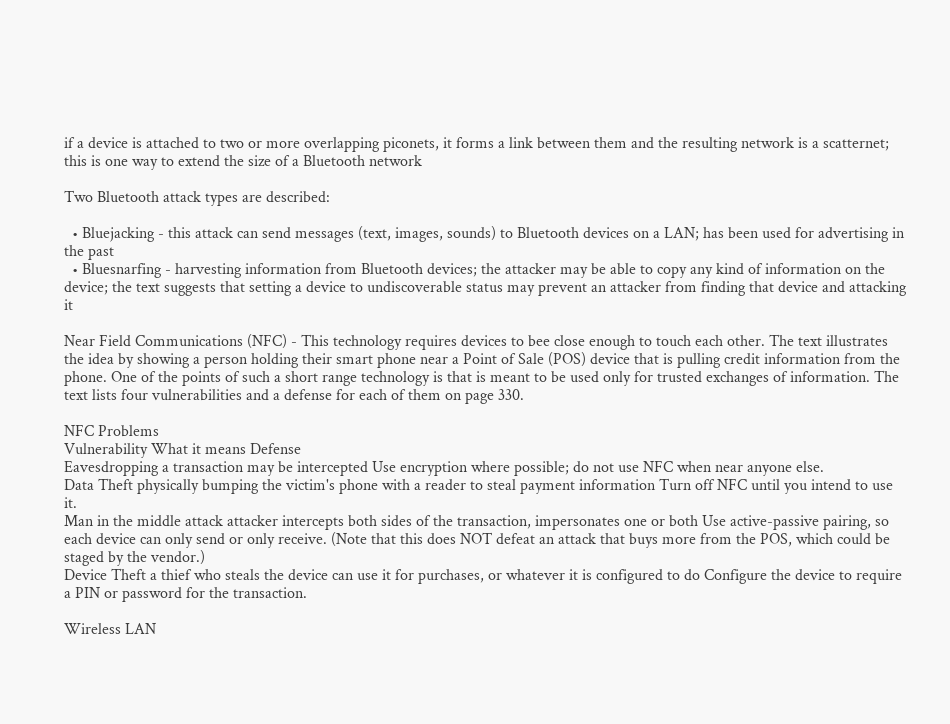if a device is attached to two or more overlapping piconets, it forms a link between them and the resulting network is a scatternet; this is one way to extend the size of a Bluetooth network

Two Bluetooth attack types are described:

  • Bluejacking - this attack can send messages (text, images, sounds) to Bluetooth devices on a LAN; has been used for advertising in the past
  • Bluesnarfing - harvesting information from Bluetooth devices; the attacker may be able to copy any kind of information on the device; the text suggests that setting a device to undiscoverable status may prevent an attacker from finding that device and attacking it

Near Field Communications (NFC) - This technology requires devices to bee close enough to touch each other. The text illustrates the idea by showing a person holding their smart phone near a Point of Sale (POS) device that is pulling credit information from the phone. One of the points of such a short range technology is that is meant to be used only for trusted exchanges of information. The text lists four vulnerabilities and a defense for each of them on page 330.

NFC Problems
Vulnerability What it means Defense
Eavesdropping a transaction may be intercepted Use encryption where possible; do not use NFC when near anyone else.
Data Theft physically bumping the victim's phone with a reader to steal payment information Turn off NFC until you intend to use it.
Man in the middle attack attacker intercepts both sides of the transaction, impersonates one or both Use active-passive pairing, so each device can only send or only receive. (Note that this does NOT defeat an attack that buys more from the POS, which could be staged by the vendor.)
Device Theft a thief who steals the device can use it for purchases, or whatever it is configured to do Configure the device to require a PIN or password for the transaction.

Wireless LAN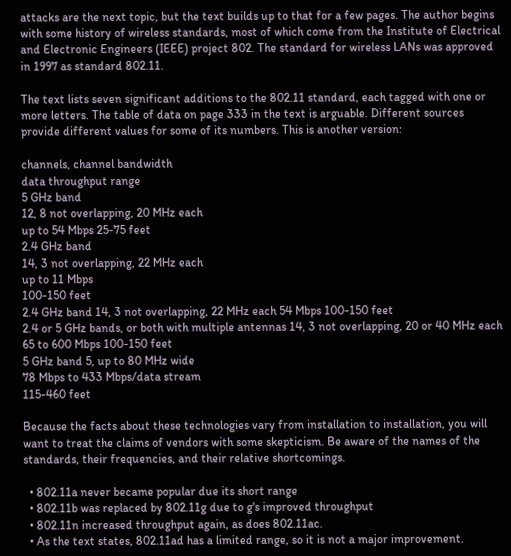attacks are the next topic, but the text builds up to that for a few pages. The author begins with some history of wireless standards, most of which come from the Institute of Electrical and Electronic Engineers (IEEE) project 802. The standard for wireless LANs was approved in 1997 as standard 802.11.

The text lists seven significant additions to the 802.11 standard, each tagged with one or more letters. The table of data on page 333 in the text is arguable. Different sources provide different values for some of its numbers. This is another version:

channels, channel bandwidth
data throughput range
5 GHz band
12, 8 not overlapping, 20 MHz each
up to 54 Mbps 25-75 feet
2.4 GHz band
14, 3 not overlapping, 22 MHz each
up to 11 Mbps
100-150 feet
2.4 GHz band 14, 3 not overlapping, 22 MHz each 54 Mbps 100-150 feet
2.4 or 5 GHz bands, or both with multiple antennas 14, 3 not overlapping, 20 or 40 MHz each
65 to 600 Mbps 100-150 feet
5 GHz band 5, up to 80 MHz wide
78 Mbps to 433 Mbps/data stream
115-460 feet

Because the facts about these technologies vary from installation to installation, you will want to treat the claims of vendors with some skepticism. Be aware of the names of the standards, their frequencies, and their relative shortcomings.

  • 802.11a never became popular due its short range
  • 802.11b was replaced by 802.11g due to g's improved throughput
  • 802.11n increased throughput again, as does 802.11ac.
  • As the text states, 802.11ad has a limited range, so it is not a major improvement.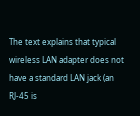The text explains that typical wireless LAN adapter does not have a standard LAN jack (an RJ-45 is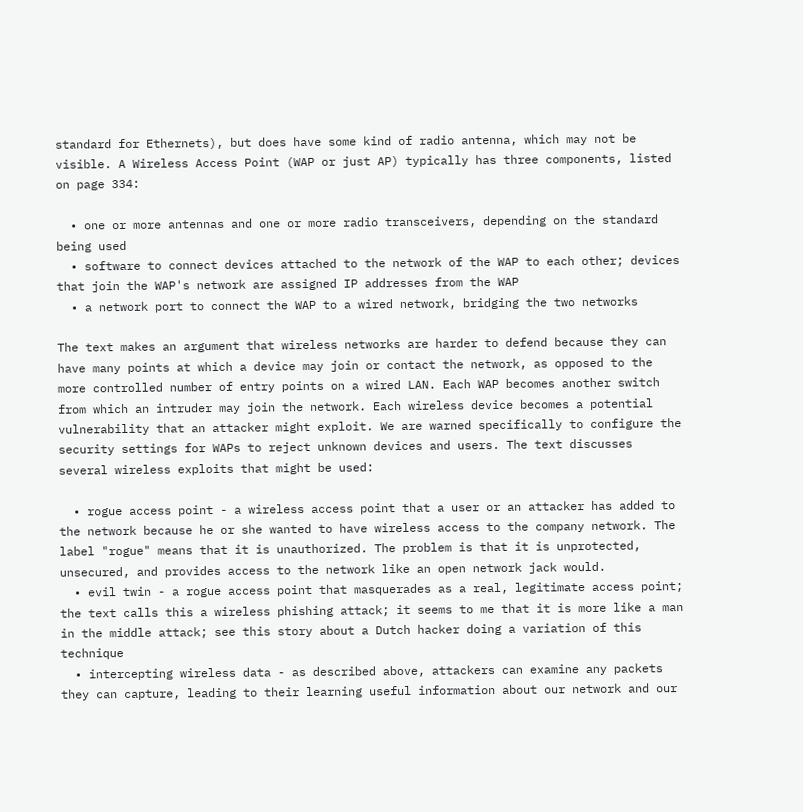standard for Ethernets), but does have some kind of radio antenna, which may not be visible. A Wireless Access Point (WAP or just AP) typically has three components, listed on page 334:

  • one or more antennas and one or more radio transceivers, depending on the standard being used
  • software to connect devices attached to the network of the WAP to each other; devices that join the WAP's network are assigned IP addresses from the WAP
  • a network port to connect the WAP to a wired network, bridging the two networks

The text makes an argument that wireless networks are harder to defend because they can have many points at which a device may join or contact the network, as opposed to the more controlled number of entry points on a wired LAN. Each WAP becomes another switch from which an intruder may join the network. Each wireless device becomes a potential vulnerability that an attacker might exploit. We are warned specifically to configure the security settings for WAPs to reject unknown devices and users. The text discusses several wireless exploits that might be used:

  • rogue access point - a wireless access point that a user or an attacker has added to the network because he or she wanted to have wireless access to the company network. The label "rogue" means that it is unauthorized. The problem is that it is unprotected, unsecured, and provides access to the network like an open network jack would.
  • evil twin - a rogue access point that masquerades as a real, legitimate access point; the text calls this a wireless phishing attack; it seems to me that it is more like a man in the middle attack; see this story about a Dutch hacker doing a variation of this technique
  • intercepting wireless data - as described above, attackers can examine any packets they can capture, leading to their learning useful information about our network and our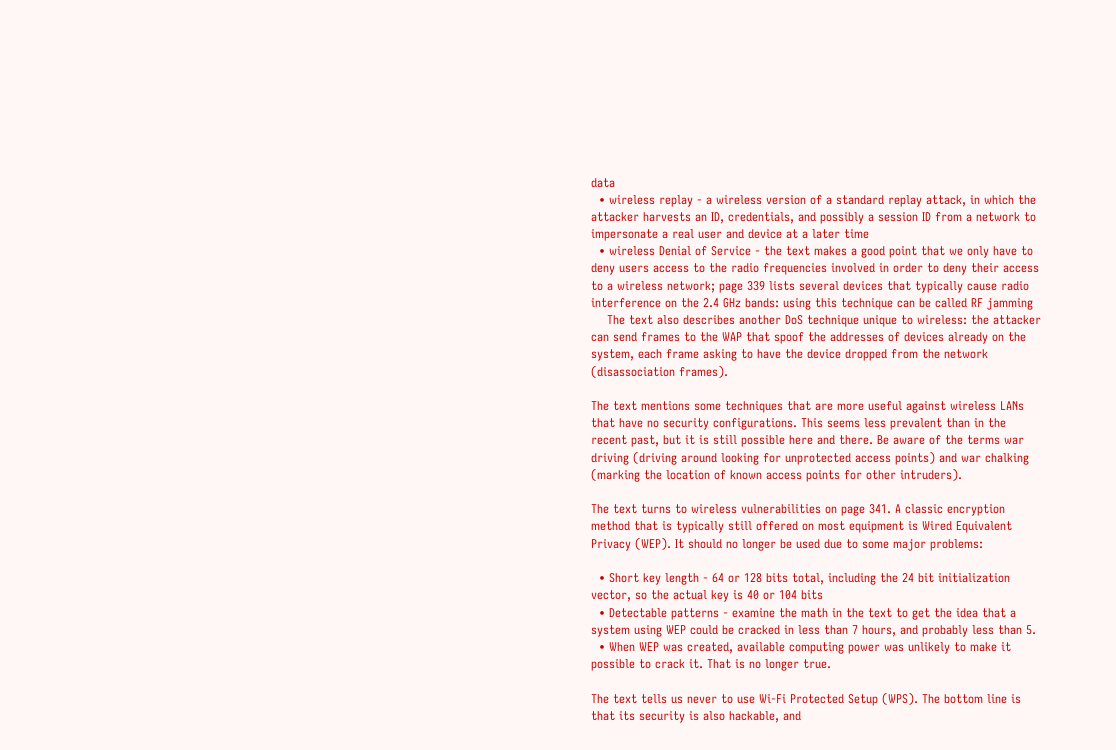data
  • wireless replay - a wireless version of a standard replay attack, in which the attacker harvests an ID, credentials, and possibly a session ID from a network to impersonate a real user and device at a later time
  • wireless Denial of Service - the text makes a good point that we only have to deny users access to the radio frequencies involved in order to deny their access to a wireless network; page 339 lists several devices that typically cause radio interference on the 2.4 GHz bands: using this technique can be called RF jamming
    The text also describes another DoS technique unique to wireless: the attacker can send frames to the WAP that spoof the addresses of devices already on the system, each frame asking to have the device dropped from the network (disassociation frames).

The text mentions some techniques that are more useful against wireless LANs that have no security configurations. This seems less prevalent than in the recent past, but it is still possible here and there. Be aware of the terms war driving (driving around looking for unprotected access points) and war chalking (marking the location of known access points for other intruders).

The text turns to wireless vulnerabilities on page 341. A classic encryption method that is typically still offered on most equipment is Wired Equivalent Privacy (WEP). It should no longer be used due to some major problems:

  • Short key length - 64 or 128 bits total, including the 24 bit initialization vector, so the actual key is 40 or 104 bits
  • Detectable patterns - examine the math in the text to get the idea that a system using WEP could be cracked in less than 7 hours, and probably less than 5.
  • When WEP was created, available computing power was unlikely to make it possible to crack it. That is no longer true.

The text tells us never to use Wi-Fi Protected Setup (WPS). The bottom line is that its security is also hackable, and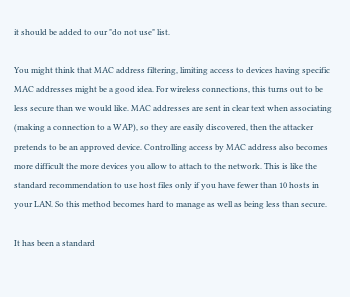it should be added to our "do not use" list.

You might think that MAC address filtering, limiting access to devices having specific MAC addresses might be a good idea. For wireless connections, this turns out to be less secure than we would like. MAC addresses are sent in clear text when associating (making a connection to a WAP), so they are easily discovered, then the attacker pretends to be an approved device. Controlling access by MAC address also becomes more difficult the more devices you allow to attach to the network. This is like the standard recommendation to use host files only if you have fewer than 10 hosts in your LAN. So this method becomes hard to manage as well as being less than secure.

It has been a standard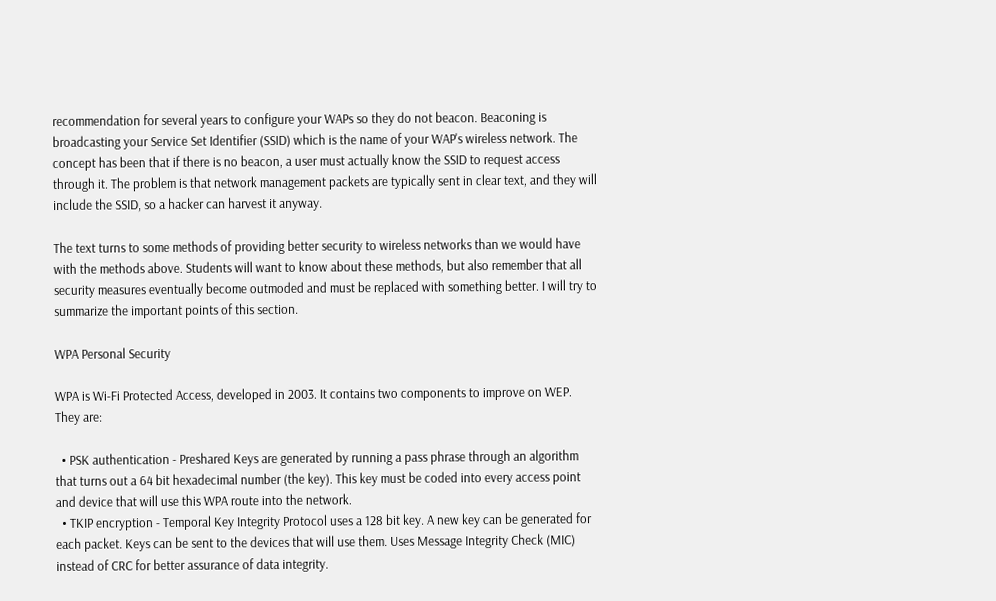recommendation for several years to configure your WAPs so they do not beacon. Beaconing is broadcasting your Service Set Identifier (SSID) which is the name of your WAP's wireless network. The concept has been that if there is no beacon, a user must actually know the SSID to request access through it. The problem is that network management packets are typically sent in clear text, and they will include the SSID, so a hacker can harvest it anyway.

The text turns to some methods of providing better security to wireless networks than we would have with the methods above. Students will want to know about these methods, but also remember that all security measures eventually become outmoded and must be replaced with something better. I will try to summarize the important points of this section.

WPA Personal Security

WPA is Wi-Fi Protected Access, developed in 2003. It contains two components to improve on WEP. They are:

  • PSK authentication - Preshared Keys are generated by running a pass phrase through an algorithm that turns out a 64 bit hexadecimal number (the key). This key must be coded into every access point and device that will use this WPA route into the network.
  • TKIP encryption - Temporal Key Integrity Protocol uses a 128 bit key. A new key can be generated for each packet. Keys can be sent to the devices that will use them. Uses Message Integrity Check (MIC) instead of CRC for better assurance of data integrity.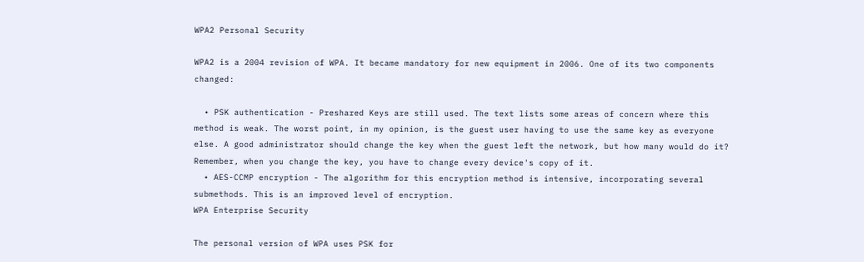WPA2 Personal Security

WPA2 is a 2004 revision of WPA. It became mandatory for new equipment in 2006. One of its two components changed:

  • PSK authentication - Preshared Keys are still used. The text lists some areas of concern where this method is weak. The worst point, in my opinion, is the guest user having to use the same key as everyone else. A good administrator should change the key when the guest left the network, but how many would do it? Remember, when you change the key, you have to change every device's copy of it.
  • AES-CCMP encryption - The algorithm for this encryption method is intensive, incorporating several submethods. This is an improved level of encryption.
WPA Enterprise Security

The personal version of WPA uses PSK for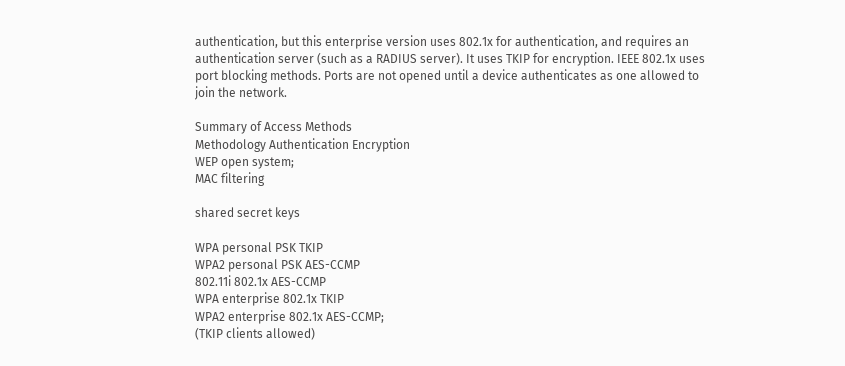authentication, but this enterprise version uses 802.1x for authentication, and requires an authentication server (such as a RADIUS server). It uses TKIP for encryption. IEEE 802.1x uses port blocking methods. Ports are not opened until a device authenticates as one allowed to join the network.

Summary of Access Methods
Methodology Authentication Encryption
WEP open system;
MAC filtering

shared secret keys

WPA personal PSK TKIP
WPA2 personal PSK AES-CCMP
802.11i 802.1x AES-CCMP
WPA enterprise 802.1x TKIP
WPA2 enterprise 802.1x AES-CCMP;
(TKIP clients allowed)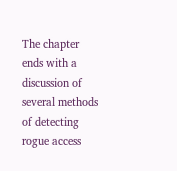The chapter ends with a discussion of several methods of detecting rogue access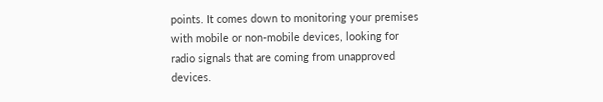points. It comes down to monitoring your premises with mobile or non-mobile devices, looking for radio signals that are coming from unapproved devices.